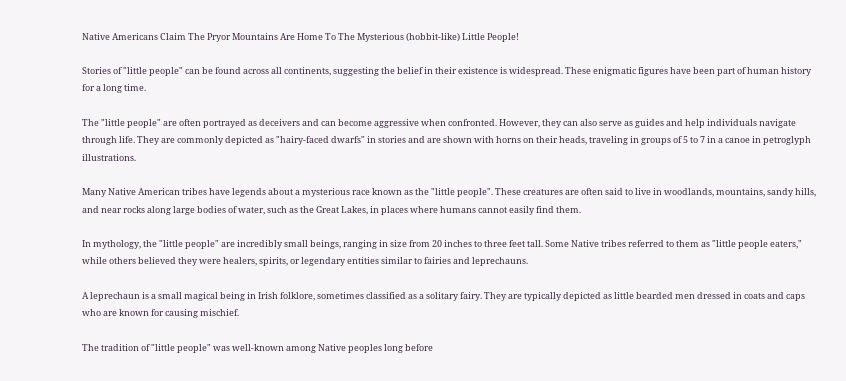Native Americans Claim The Pryor Mountains Are Home To The Mysterious (hobbit-like) Little People!

Stories of "little people" can be found across all continents, suggesting the belief in their existence is widespread. These enigmatic figures have been part of human history for a long time.

The "little people" are often portrayed as deceivers and can become aggressive when confronted. However, they can also serve as guides and help individuals navigate through life. They are commonly depicted as "hairy-faced dwarfs" in stories and are shown with horns on their heads, traveling in groups of 5 to 7 in a canoe in petroglyph illustrations.

Many Native American tribes have legends about a mysterious race known as the "little people". These creatures are often said to live in woodlands, mountains, sandy hills, and near rocks along large bodies of water, such as the Great Lakes, in places where humans cannot easily find them.

In mythology, the "little people" are incredibly small beings, ranging in size from 20 inches to three feet tall. Some Native tribes referred to them as "little people eaters," while others believed they were healers, spirits, or legendary entities similar to fairies and leprechauns.

A leprechaun is a small magical being in Irish folklore, sometimes classified as a solitary fairy. They are typically depicted as little bearded men dressed in coats and caps who are known for causing mischief.

The tradition of "little people" was well-known among Native peoples long before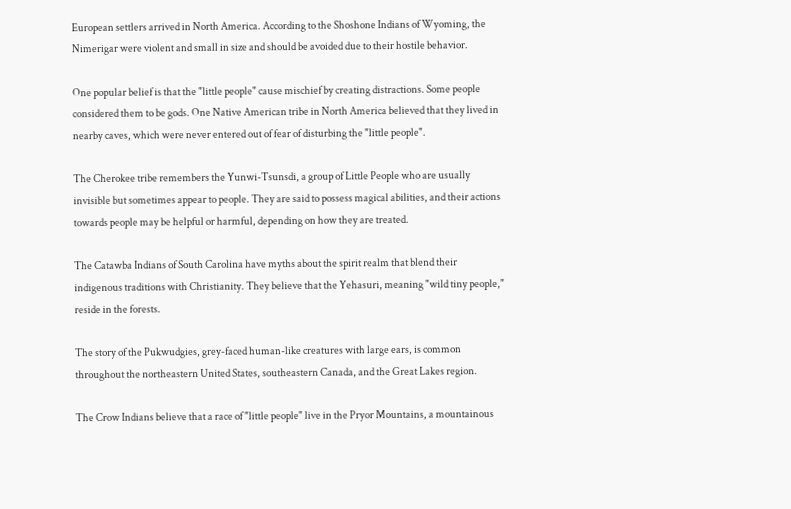European settlers arrived in North America. According to the Shoshone Indians of Wyoming, the Nimerigar were violent and small in size and should be avoided due to their hostile behavior.

One popular belief is that the "little people" cause mischief by creating distractions. Some people considered them to be gods. One Native American tribe in North America believed that they lived in nearby caves, which were never entered out of fear of disturbing the "little people".

The Cherokee tribe remembers the Yunwi-Tsunsdi, a group of Little People who are usually invisible but sometimes appear to people. They are said to possess magical abilities, and their actions towards people may be helpful or harmful, depending on how they are treated.

The Catawba Indians of South Carolina have myths about the spirit realm that blend their indigenous traditions with Christianity. They believe that the Yehasuri, meaning "wild tiny people," reside in the forests.

The story of the Pukwudgies, grey-faced human-like creatures with large ears, is common throughout the northeastern United States, southeastern Canada, and the Great Lakes region.

The Crow Indians believe that a race of "little people" live in the Pryor Mountains, a mountainous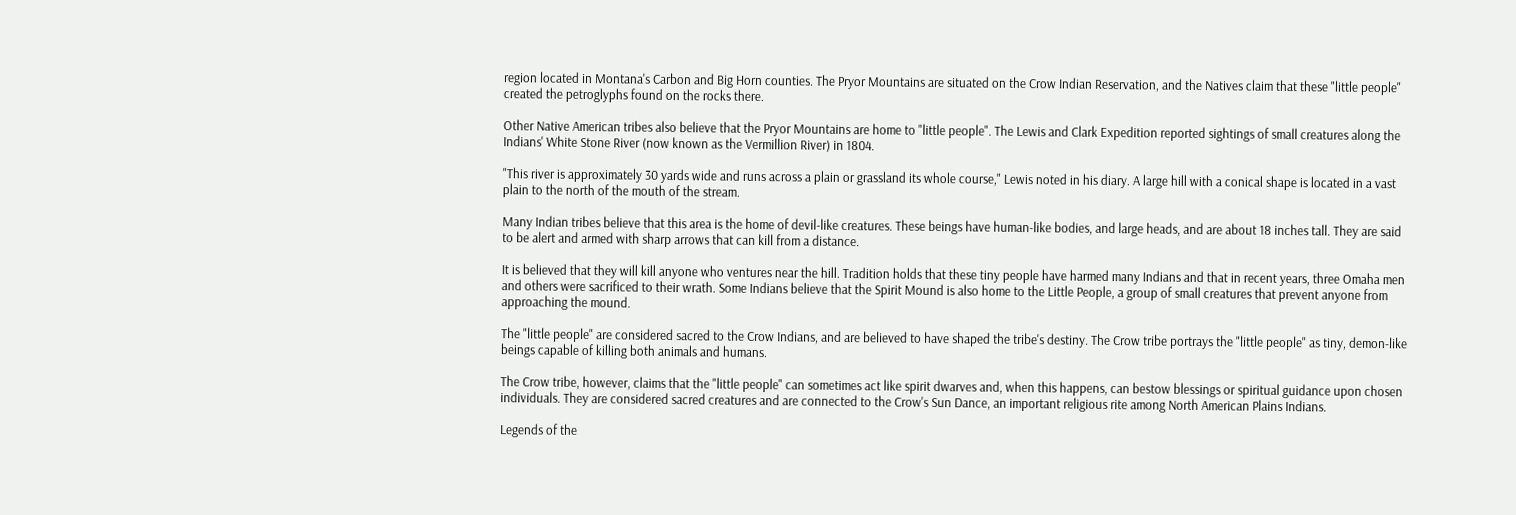region located in Montana's Carbon and Big Horn counties. The Pryor Mountains are situated on the Crow Indian Reservation, and the Natives claim that these "little people" created the petroglyphs found on the rocks there.

Other Native American tribes also believe that the Pryor Mountains are home to "little people". The Lewis and Clark Expedition reported sightings of small creatures along the Indians' White Stone River (now known as the Vermillion River) in 1804.

"This river is approximately 30 yards wide and runs across a plain or grassland its whole course," Lewis noted in his diary. A large hill with a conical shape is located in a vast plain to the north of the mouth of the stream.

Many Indian tribes believe that this area is the home of devil-like creatures. These beings have human-like bodies, and large heads, and are about 18 inches tall. They are said to be alert and armed with sharp arrows that can kill from a distance.

It is believed that they will kill anyone who ventures near the hill. Tradition holds that these tiny people have harmed many Indians and that in recent years, three Omaha men and others were sacrificed to their wrath. Some Indians believe that the Spirit Mound is also home to the Little People, a group of small creatures that prevent anyone from approaching the mound.

The "little people" are considered sacred to the Crow Indians, and are believed to have shaped the tribe's destiny. The Crow tribe portrays the "little people" as tiny, demon-like beings capable of killing both animals and humans.

The Crow tribe, however, claims that the "little people" can sometimes act like spirit dwarves and, when this happens, can bestow blessings or spiritual guidance upon chosen individuals. They are considered sacred creatures and are connected to the Crow's Sun Dance, an important religious rite among North American Plains Indians.

Legends of the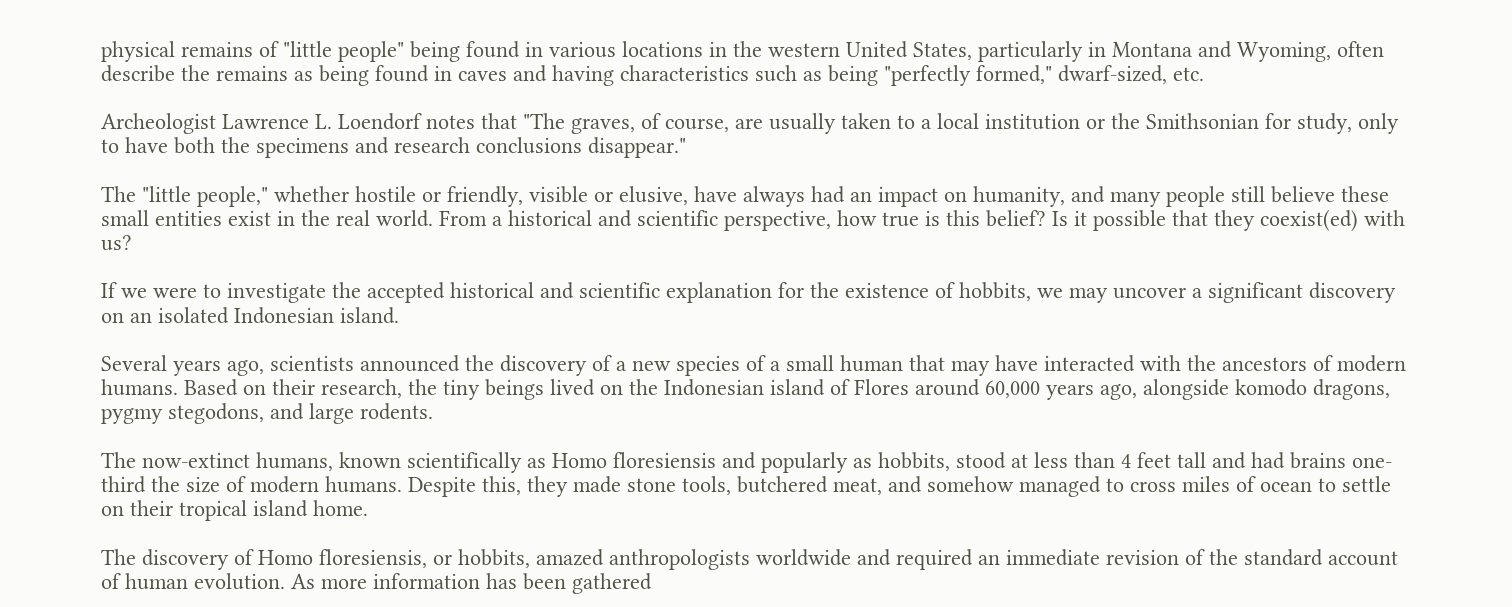physical remains of "little people" being found in various locations in the western United States, particularly in Montana and Wyoming, often describe the remains as being found in caves and having characteristics such as being "perfectly formed," dwarf-sized, etc.

Archeologist Lawrence L. Loendorf notes that "The graves, of course, are usually taken to a local institution or the Smithsonian for study, only to have both the specimens and research conclusions disappear."

The "little people," whether hostile or friendly, visible or elusive, have always had an impact on humanity, and many people still believe these small entities exist in the real world. From a historical and scientific perspective, how true is this belief? Is it possible that they coexist(ed) with us?

If we were to investigate the accepted historical and scientific explanation for the existence of hobbits, we may uncover a significant discovery on an isolated Indonesian island.

Several years ago, scientists announced the discovery of a new species of a small human that may have interacted with the ancestors of modern humans. Based on their research, the tiny beings lived on the Indonesian island of Flores around 60,000 years ago, alongside komodo dragons, pygmy stegodons, and large rodents.

The now-extinct humans, known scientifically as Homo floresiensis and popularly as hobbits, stood at less than 4 feet tall and had brains one-third the size of modern humans. Despite this, they made stone tools, butchered meat, and somehow managed to cross miles of ocean to settle on their tropical island home.

The discovery of Homo floresiensis, or hobbits, amazed anthropologists worldwide and required an immediate revision of the standard account of human evolution. As more information has been gathered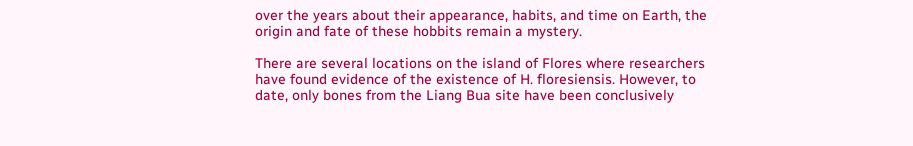over the years about their appearance, habits, and time on Earth, the origin and fate of these hobbits remain a mystery.

There are several locations on the island of Flores where researchers have found evidence of the existence of H. floresiensis. However, to date, only bones from the Liang Bua site have been conclusively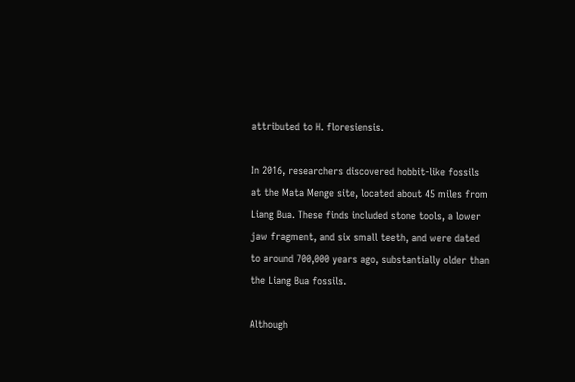attributed to H. floresiensis.

In 2016, researchers discovered hobbit-like fossils at the Mata Menge site, located about 45 miles from Liang Bua. These finds included stone tools, a lower jaw fragment, and six small teeth, and were dated to around 700,000 years ago, substantially older than the Liang Bua fossils.

Although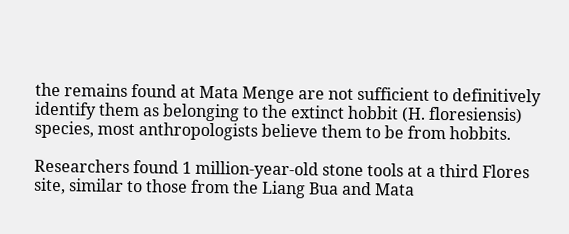the remains found at Mata Menge are not sufficient to definitively identify them as belonging to the extinct hobbit (H. floresiensis) species, most anthropologists believe them to be from hobbits.

Researchers found 1 million-year-old stone tools at a third Flores site, similar to those from the Liang Bua and Mata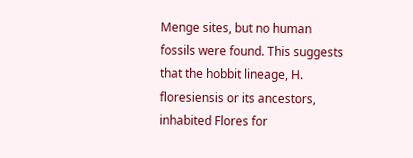Menge sites, but no human fossils were found. This suggests that the hobbit lineage, H. floresiensis or its ancestors, inhabited Flores for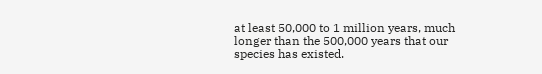at least 50,000 to 1 million years, much longer than the 500,000 years that our species has existed.